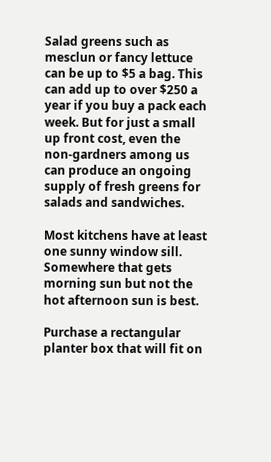Salad greens such as mesclun or fancy lettuce can be up to $5 a bag. This can add up to over $250 a year if you buy a pack each week. But for just a small up front cost, even the non-gardners among us can produce an ongoing supply of fresh greens for salads and sandwiches.

Most kitchens have at least one sunny window sill. Somewhere that gets morning sun but not the hot afternoon sun is best.

Purchase a rectangular planter box that will fit on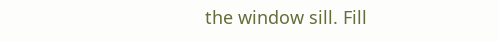the window sill. Fill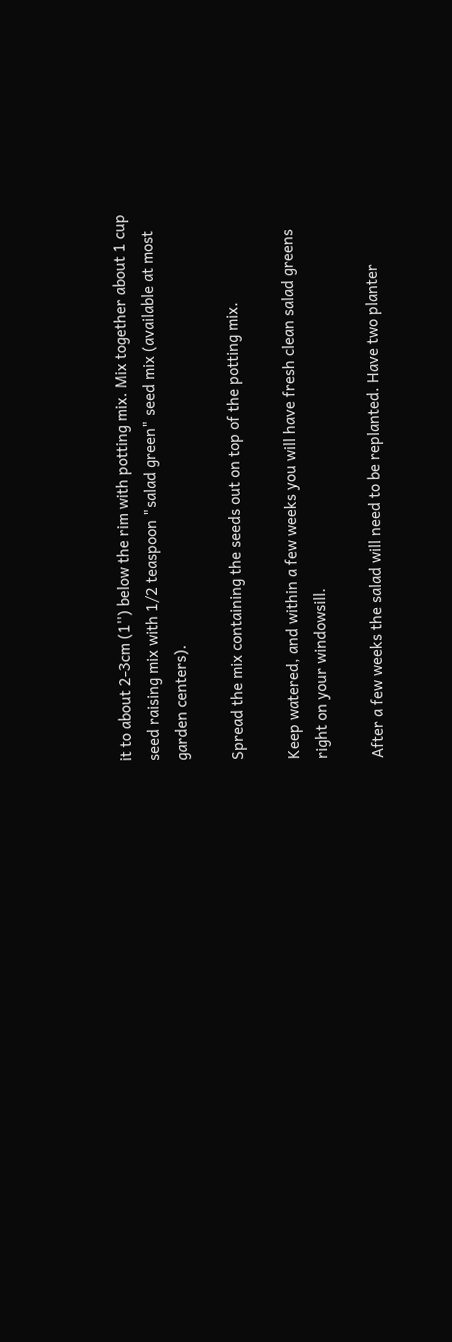it to about 2-3cm (1'') below the rim with potting mix. Mix together about 1 cup seed raising mix with 1/2 teaspoon "salad green" seed mix (available at most garden centers).

Spread the mix containing the seeds out on top of the potting mix.

Keep watered, and within a few weeks you will have fresh clean salad greens right on your windowsill.

After a few weeks the salad will need to be replanted. Have two planter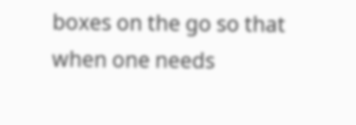boxes on the go so that when one needs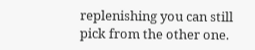replenishing you can still pick from the other one.